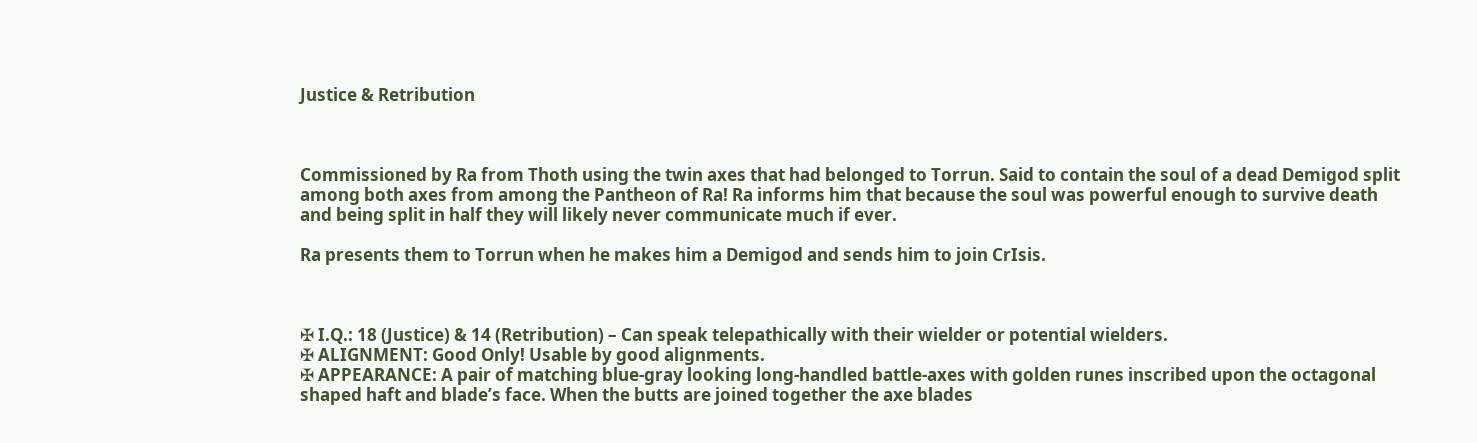Justice & Retribution



Commissioned by Ra from Thoth using the twin axes that had belonged to Torrun. Said to contain the soul of a dead Demigod split among both axes from among the Pantheon of Ra! Ra informs him that because the soul was powerful enough to survive death and being split in half they will likely never communicate much if ever.

Ra presents them to Torrun when he makes him a Demigod and sends him to join CrIsis.



✠ I.Q.: 18 (Justice) & 14 (Retribution) – Can speak telepathically with their wielder or potential wielders.
✠ ALIGNMENT: Good Only! Usable by good alignments.
✠ APPEARANCE: A pair of matching blue-gray looking long-handled battle-axes with golden runes inscribed upon the octagonal shaped haft and blade’s face. When the butts are joined together the axe blades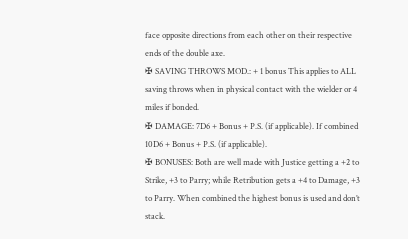face opposite directions from each other on their respective ends of the double axe.
✠ SAVING THROWS MOD.: + 1 bonus This applies to ALL saving throws when in physical contact with the wielder or 4 miles if bonded.
✠ DAMAGE: 7D6 + Bonus + P.S. (if applicable). If combined 10D6 + Bonus + P.S. (if applicable).
✠ BONUSES: Both are well made with Justice getting a +2 to Strike, +3 to Parry; while Retribution gets a +4 to Damage, +3 to Parry. When combined the highest bonus is used and don’t stack.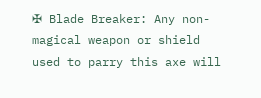✠ Blade Breaker: Any non-magical weapon or shield used to parry this axe will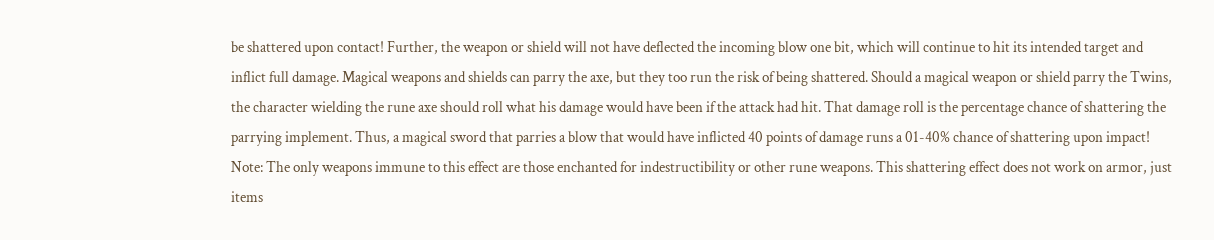be shattered upon contact! Further, the weapon or shield will not have deflected the incoming blow one bit, which will continue to hit its intended target and inflict full damage. Magical weapons and shields can parry the axe, but they too run the risk of being shattered. Should a magical weapon or shield parry the Twins, the character wielding the rune axe should roll what his damage would have been if the attack had hit. That damage roll is the percentage chance of shattering the parrying implement. Thus, a magical sword that parries a blow that would have inflicted 40 points of damage runs a 01-40% chance of shattering upon impact! Note: The only weapons immune to this effect are those enchanted for indestructibility or other rune weapons. This shattering effect does not work on armor, just items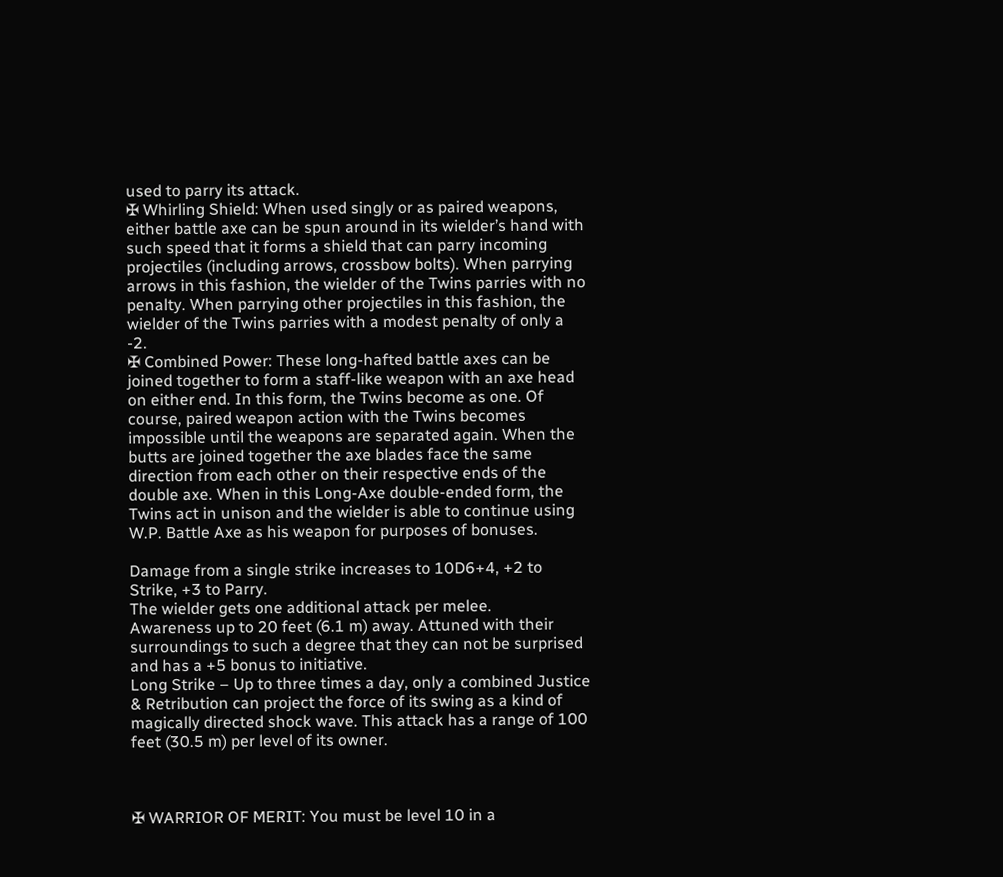used to parry its attack.
✠ Whirling Shield: When used singly or as paired weapons, either battle axe can be spun around in its wielder’s hand with such speed that it forms a shield that can parry incoming projectiles (including arrows, crossbow bolts). When parrying arrows in this fashion, the wielder of the Twins parries with no penalty. When parrying other projectiles in this fashion, the wielder of the Twins parries with a modest penalty of only a -2.
✠ Combined Power: These long-hafted battle axes can be joined together to form a staff-like weapon with an axe head on either end. In this form, the Twins become as one. Of course, paired weapon action with the Twins becomes impossible until the weapons are separated again. When the butts are joined together the axe blades face the same direction from each other on their respective ends of the double axe. When in this Long-Axe double-ended form, the Twins act in unison and the wielder is able to continue using W.P. Battle Axe as his weapon for purposes of bonuses.

Damage from a single strike increases to 10D6+4, +2 to Strike, +3 to Parry.
The wielder gets one additional attack per melee.
Awareness up to 20 feet (6.1 m) away. Attuned with their surroundings to such a degree that they can not be surprised and has a +5 bonus to initiative.
Long Strike – Up to three times a day, only a combined Justice & Retribution can project the force of its swing as a kind of magically directed shock wave. This attack has a range of 100 feet (30.5 m) per level of its owner.



✠ WARRIOR OF MERIT: You must be level 10 in a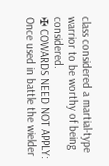class considered a martial-type warrior to be worthy of being considered.
✠ COWARDS NEED NOT APPLY: Once used in battle the wielder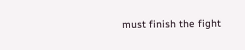must finish the fight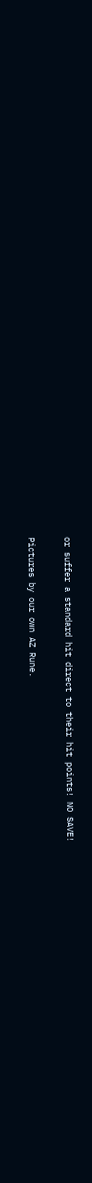or suffer a standard hit direct to their hit points! NO SAVE!

Pictures by our own AZ Rune.